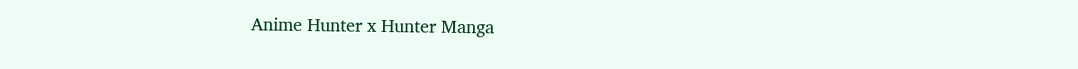Anime Hunter x Hunter Manga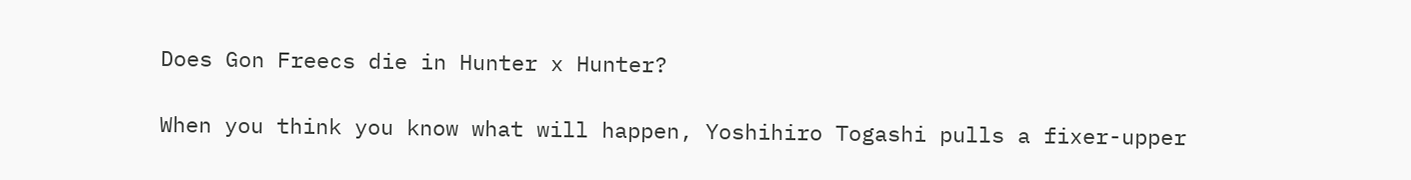Does Gon Freecs die in Hunter x Hunter?

When you think you know what will happen, Yoshihiro Togashi pulls a fixer-upper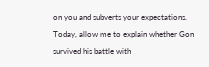on you and subverts your expectations.  Today, allow me to explain whether Gon survived his battle with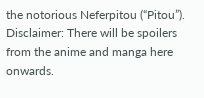the notorious Neferpitou (“Pitou”). Disclaimer: There will be spoilers from the anime and manga here onwards.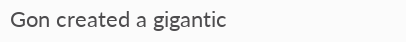Gon created a gigantic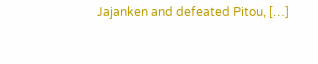Jajanken and defeated Pitou, […]